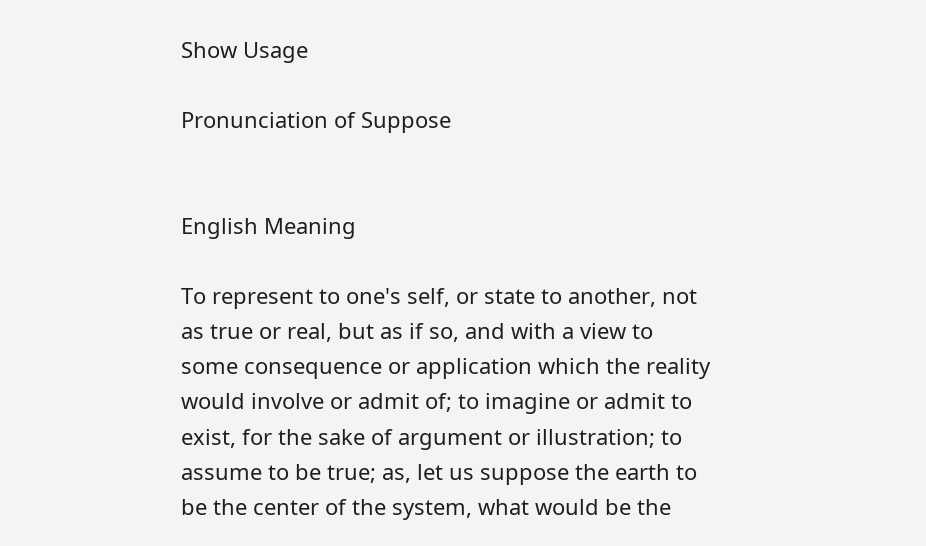Show Usage

Pronunciation of Suppose


English Meaning

To represent to one's self, or state to another, not as true or real, but as if so, and with a view to some consequence or application which the reality would involve or admit of; to imagine or admit to exist, for the sake of argument or illustration; to assume to be true; as, let us suppose the earth to be the center of the system, what would be the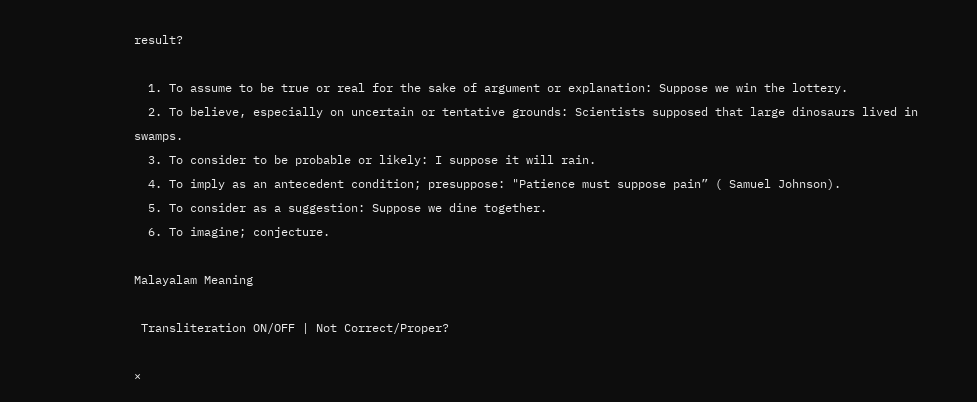result?

  1. To assume to be true or real for the sake of argument or explanation: Suppose we win the lottery.
  2. To believe, especially on uncertain or tentative grounds: Scientists supposed that large dinosaurs lived in swamps.
  3. To consider to be probable or likely: I suppose it will rain.
  4. To imply as an antecedent condition; presuppose: "Patience must suppose pain” ( Samuel Johnson).
  5. To consider as a suggestion: Suppose we dine together.
  6. To imagine; conjecture.

Malayalam Meaning

 Transliteration ON/OFF | Not Correct/Proper?

×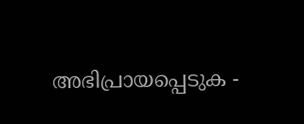അഭിപ്രായപ്പെടുക -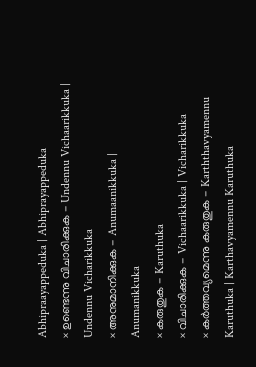Abhipraayappeduka | Abhiprayappeduka
× ഉണ്ടെന്നു വിചാരിക്കുക - Undennu Vichaarikkuka | Undennu Vicharikkuka
× അനുമാനിക്കുക - Anumaanikkuka | Anumanikkuka
× കരുതുക - Karuthuka
× വിചാരിക്കുക - Vichaarikkuka | Vicharikkuka
× കര്‍ത്തവ്യമെന്നു കരുതുക - Karththavyamennu Karuthuka | Karthavyamennu Karuthuka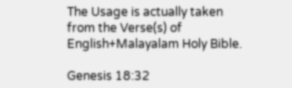The Usage is actually taken from the Verse(s) of English+Malayalam Holy Bible.

Genesis 18:32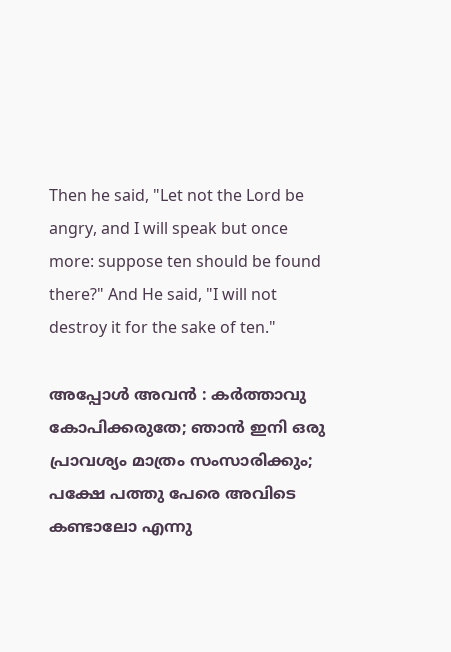Then he said, "Let not the Lord be angry, and I will speak but once more: suppose ten should be found there?" And He said, "I will not destroy it for the sake of ten."

അപ്പോൾ അവൻ : കർത്താവു കോപിക്കരുതേ; ഞാൻ ഇനി ഒരു പ്രാവശ്യം മാത്രം സംസാരിക്കും; പക്ഷേ പത്തു പേരെ അവിടെ കണ്ടാലോ എന്നു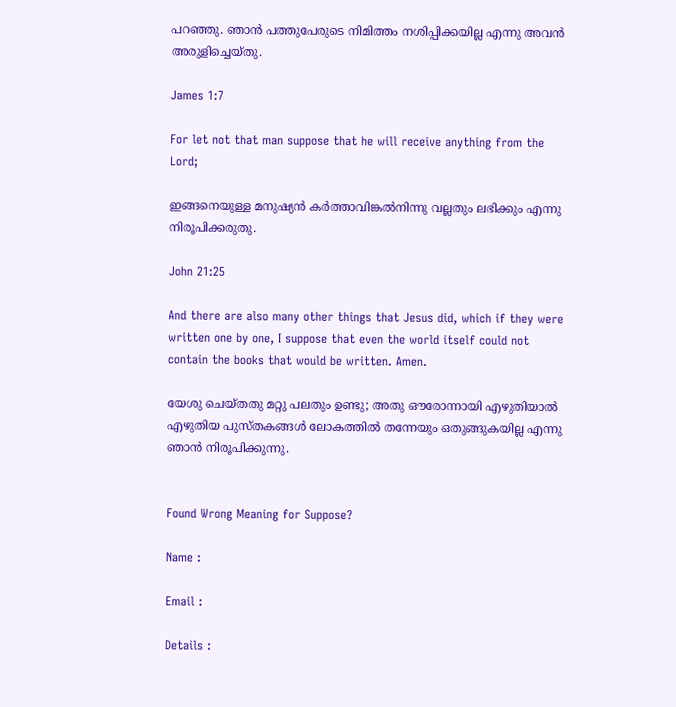പറഞ്ഞു. ഞാൻ പത്തുപേരുടെ നിമിത്തം നശിപ്പിക്കയില്ല എന്നു അവൻ അരുളിച്ചെയ്തു.

James 1:7

For let not that man suppose that he will receive anything from the Lord;

ഇങ്ങനെയുള്ള മനുഷ്യൻ കർത്താവിങ്കൽനിന്നു വല്ലതും ലഭിക്കും എന്നു നിരൂപിക്കരുതു.

John 21:25

And there are also many other things that Jesus did, which if they were written one by one, I suppose that even the world itself could not contain the books that would be written. Amen.

യേശു ചെയ്തതു മറ്റു പലതും ഉണ്ടു; അതു ഔരോന്നായി എഴുതിയാൽ എഴുതിയ പുസ്തകങ്ങൾ ലോകത്തിൽ തന്നേയും ഒതുങ്ങുകയില്ല എന്നു ഞാൻ നിരൂപിക്കുന്നു.


Found Wrong Meaning for Suppose?

Name :

Email :

Details :